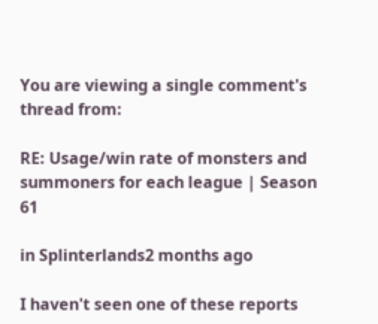You are viewing a single comment's thread from:

RE: Usage/win rate of monsters and summoners for each league | Season 61

in Splinterlands2 months ago

I haven't seen one of these reports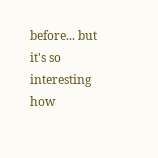before... but it's so interesting how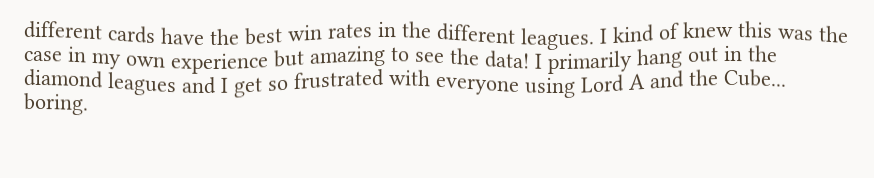different cards have the best win rates in the different leagues. I kind of knew this was the case in my own experience but amazing to see the data! I primarily hang out in the diamond leagues and I get so frustrated with everyone using Lord A and the Cube... boring.